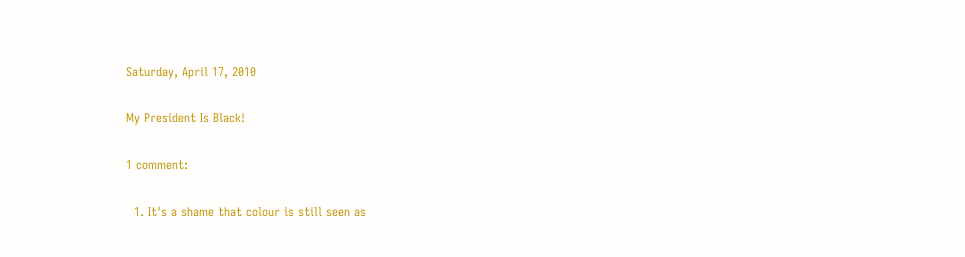Saturday, April 17, 2010

My President Is Black!

1 comment:

  1. It's a shame that colour is still seen as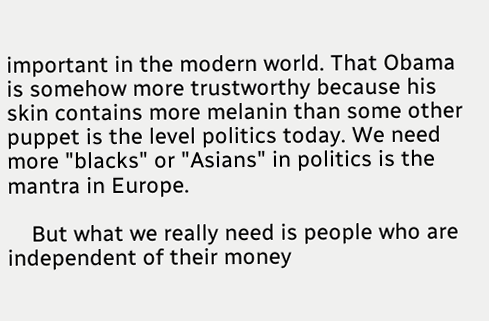important in the modern world. That Obama is somehow more trustworthy because his skin contains more melanin than some other puppet is the level politics today. We need more "blacks" or "Asians" in politics is the mantra in Europe.

    But what we really need is people who are independent of their money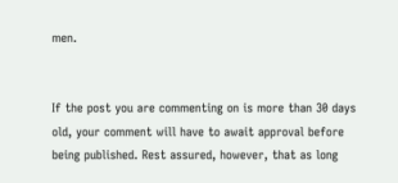men.


If the post you are commenting on is more than 30 days old, your comment will have to await approval before being published. Rest assured, however, that as long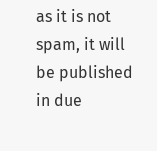as it is not spam, it will be published in due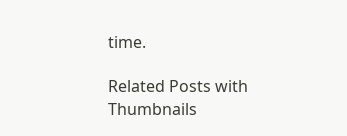time.

Related Posts with Thumbnails